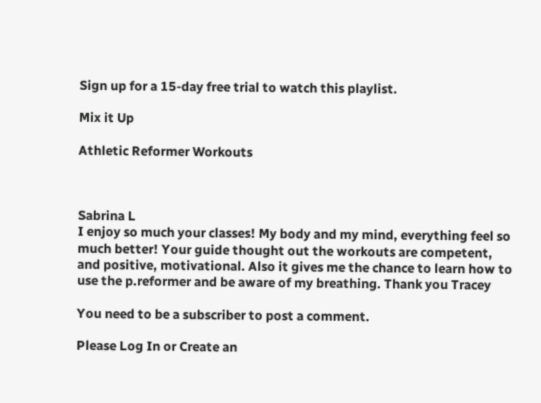Sign up for a 15-day free trial to watch this playlist.

Mix it Up

Athletic Reformer Workouts



Sabrina L
I enjoy so much your classes! My body and my mind, everything feel so much better! Your guide thought out the workouts are competent, and positive, motivational. Also it gives me the chance to learn how to use the p.reformer and be aware of my breathing. Thank you Tracey

You need to be a subscriber to post a comment.

Please Log In or Create an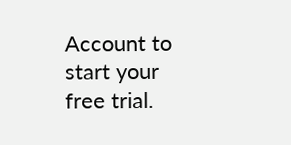Account to start your free trial.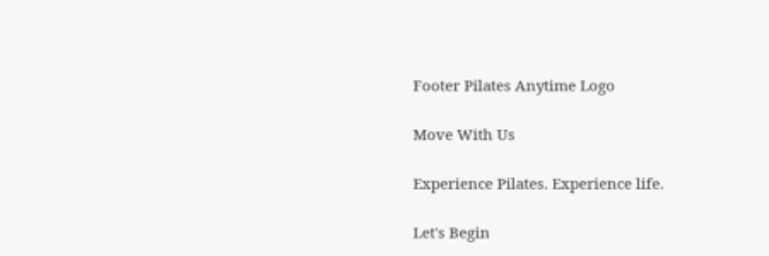Footer Pilates Anytime Logo

Move With Us

Experience Pilates. Experience life.

Let's Begin